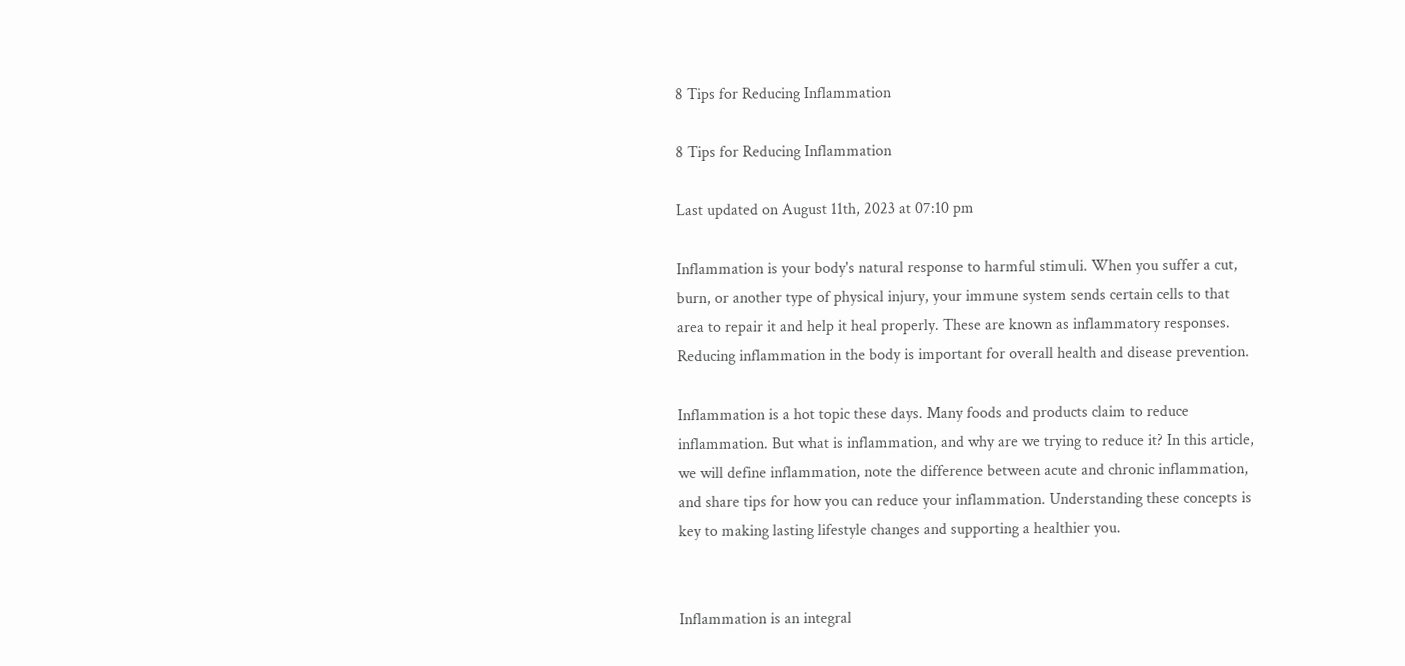8 Tips for Reducing Inflammation

8 Tips for Reducing Inflammation

Last updated on August 11th, 2023 at 07:10 pm

Inflammation is your body's natural response to harmful stimuli. When you suffer a cut, burn, or another type of physical injury, your immune system sends certain cells to that area to repair it and help it heal properly. These are known as inflammatory responses. Reducing inflammation in the body is important for overall health and disease prevention.

Inflammation is a hot topic these days. Many foods and products claim to reduce inflammation. But what is inflammation, and why are we trying to reduce it? In this article, we will define inflammation, note the difference between acute and chronic inflammation, and share tips for how you can reduce your inflammation. Understanding these concepts is key to making lasting lifestyle changes and supporting a healthier you.


Inflammation is an integral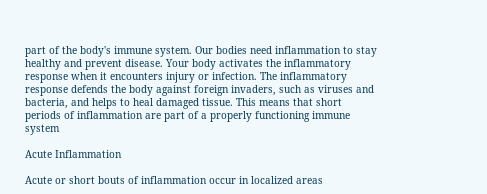part of the body's immune system. Our bodies need inflammation to stay healthy and prevent disease. Your body activates the inflammatory response when it encounters injury or infection. The inflammatory response defends the body against foreign invaders, such as viruses and bacteria, and helps to heal damaged tissue. This means that short periods of inflammation are part of a properly functioning immune system

Acute Inflammation

Acute or short bouts of inflammation occur in localized areas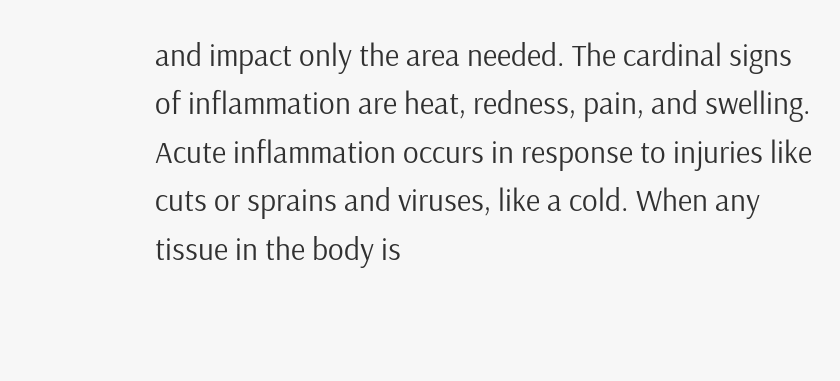and impact only the area needed. The cardinal signs of inflammation are heat, redness, pain, and swelling. Acute inflammation occurs in response to injuries like cuts or sprains and viruses, like a cold. When any tissue in the body is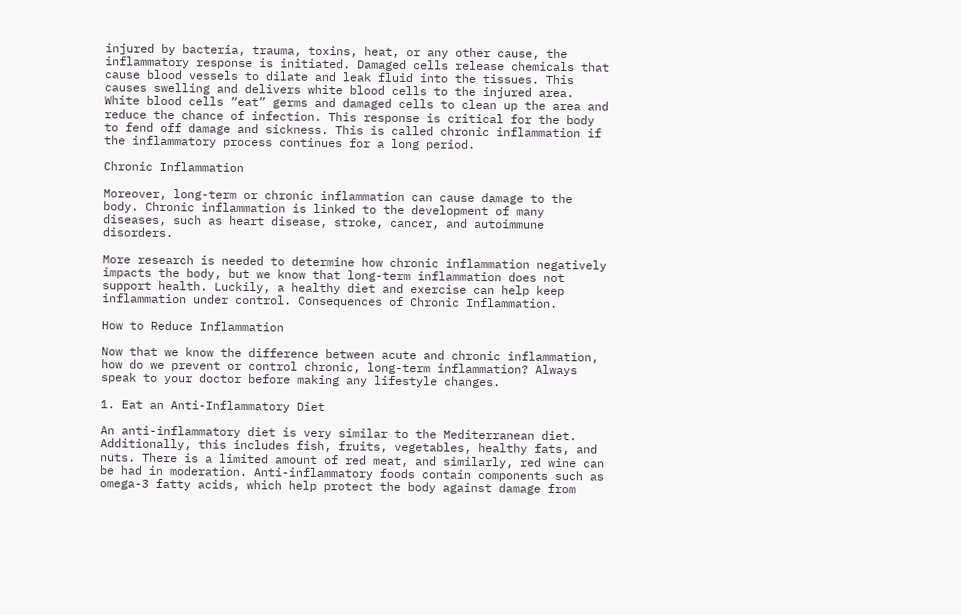injured by bacteria, trauma, toxins, heat, or any other cause, the inflammatory response is initiated. Damaged cells release chemicals that cause blood vessels to dilate and leak fluid into the tissues. This causes swelling and delivers white blood cells to the injured area. White blood cells “eat” germs and damaged cells to clean up the area and reduce the chance of infection. This response is critical for the body to fend off damage and sickness. This is called chronic inflammation if the inflammatory process continues for a long period.

Chronic Inflammation

Moreover, long-term or chronic inflammation can cause damage to the body. Chronic inflammation is linked to the development of many diseases, such as heart disease, stroke, cancer, and autoimmune disorders.

More research is needed to determine how chronic inflammation negatively impacts the body, but we know that long-term inflammation does not support health. Luckily, a healthy diet and exercise can help keep inflammation under control. Consequences of Chronic Inflammation.

How to Reduce Inflammation

Now that we know the difference between acute and chronic inflammation, how do we prevent or control chronic, long-term inflammation? Always speak to your doctor before making any lifestyle changes.

1. Eat an Anti-Inflammatory Diet

An anti-inflammatory diet is very similar to the Mediterranean diet. Additionally, this includes fish, fruits, vegetables, healthy fats, and nuts. There is a limited amount of red meat, and similarly, red wine can be had in moderation. Anti-inflammatory foods contain components such as omega-3 fatty acids, which help protect the body against damage from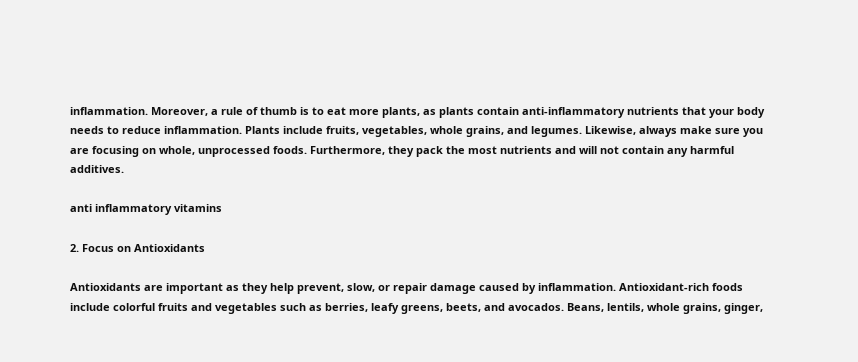inflammation. Moreover, a rule of thumb is to eat more plants, as plants contain anti-inflammatory nutrients that your body needs to reduce inflammation. Plants include fruits, vegetables, whole grains, and legumes. Likewise, always make sure you are focusing on whole, unprocessed foods. Furthermore, they pack the most nutrients and will not contain any harmful additives.

anti inflammatory vitamins

2. Focus on Antioxidants

Antioxidants are important as they help prevent, slow, or repair damage caused by inflammation. Antioxidant-rich foods include colorful fruits and vegetables such as berries, leafy greens, beets, and avocados. Beans, lentils, whole grains, ginger,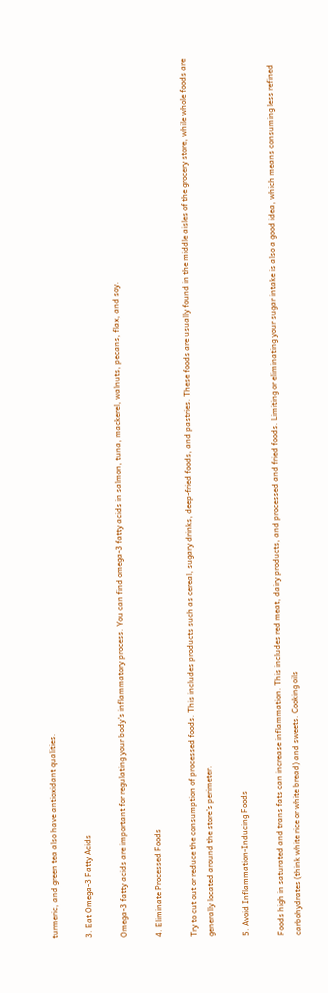turmeric, and green tea also have antioxidant qualities.

3. Eat Omega-3 Fatty Acids

Omega-3 fatty acids are important for regulating your body's inflammatory process. You can find omega-3 fatty acids in salmon, tuna, mackerel, walnuts, pecans, flax, and soy.

4. Eliminate Processed Foods

Try to cut out or reduce the consumption of processed foods. This includes products such as cereal, sugary drinks, deep-fried foods, and pastries. These foods are usually found in the middle aisles of the grocery store, while whole foods are generally located around the store's perimeter.

5. Avoid Inflammation-Inducing Foods

Foods high in saturated and trans fats can increase inflammation. This includes red meat, dairy products, and processed and fried foods. Limiting or eliminating your sugar intake is also a good idea, which means consuming less refined carbohydrates (think white rice or white bread) and sweets. Cooking oils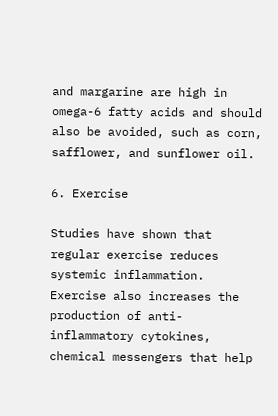and margarine are high in omega-6 fatty acids and should also be avoided, such as corn, safflower, and sunflower oil.

6. Exercise

Studies have shown that regular exercise reduces systemic inflammation. Exercise also increases the production of anti-inflammatory cytokines, chemical messengers that help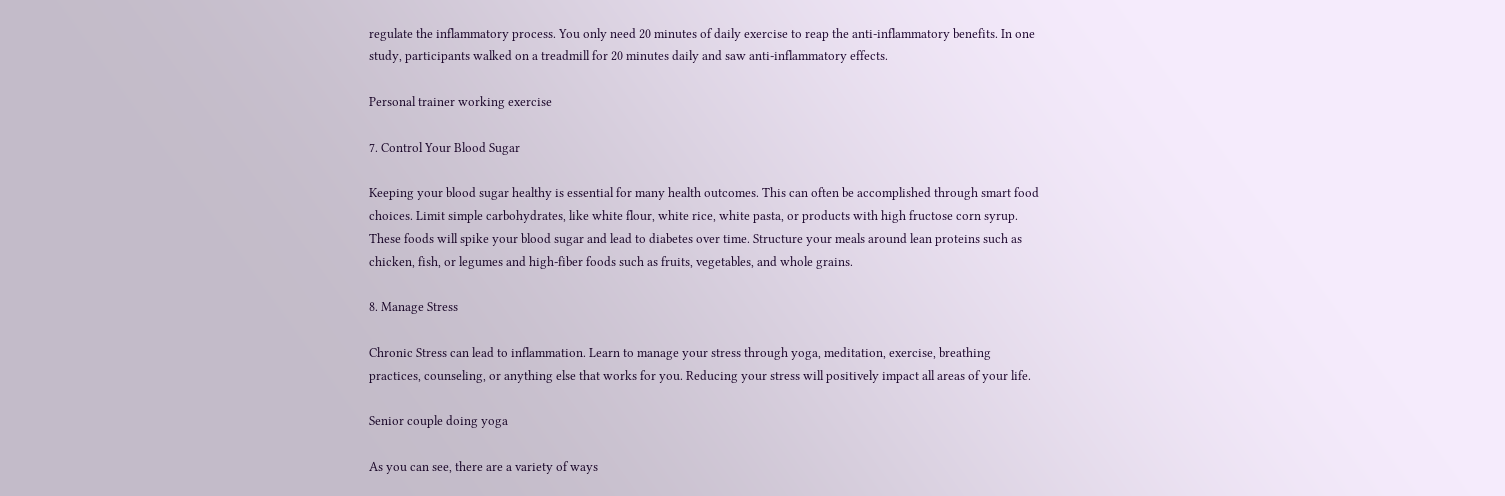regulate the inflammatory process. You only need 20 minutes of daily exercise to reap the anti-inflammatory benefits. In one study, participants walked on a treadmill for 20 minutes daily and saw anti-inflammatory effects.

Personal trainer working exercise

7. Control Your Blood Sugar

Keeping your blood sugar healthy is essential for many health outcomes. This can often be accomplished through smart food choices. Limit simple carbohydrates, like white flour, white rice, white pasta, or products with high fructose corn syrup. These foods will spike your blood sugar and lead to diabetes over time. Structure your meals around lean proteins such as chicken, fish, or legumes and high-fiber foods such as fruits, vegetables, and whole grains.

8. Manage Stress

Chronic Stress can lead to inflammation. Learn to manage your stress through yoga, meditation, exercise, breathing practices, counseling, or anything else that works for you. Reducing your stress will positively impact all areas of your life.

Senior couple doing yoga

As you can see, there are a variety of ways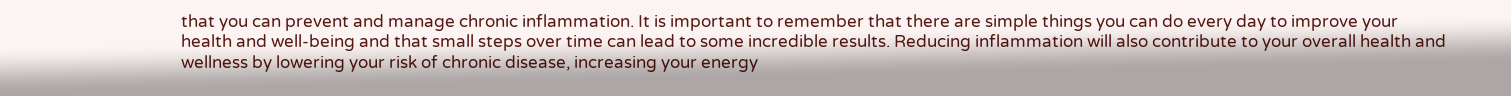that you can prevent and manage chronic inflammation. It is important to remember that there are simple things you can do every day to improve your health and well-being and that small steps over time can lead to some incredible results. Reducing inflammation will also contribute to your overall health and wellness by lowering your risk of chronic disease, increasing your energy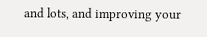and lots, and improving your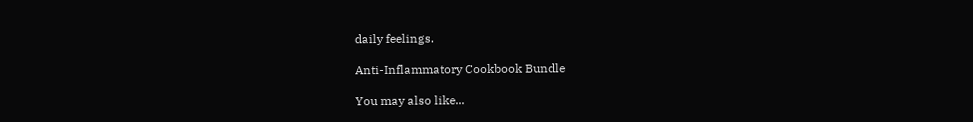daily feelings.

Anti-Inflammatory Cookbook Bundle

You may also like...